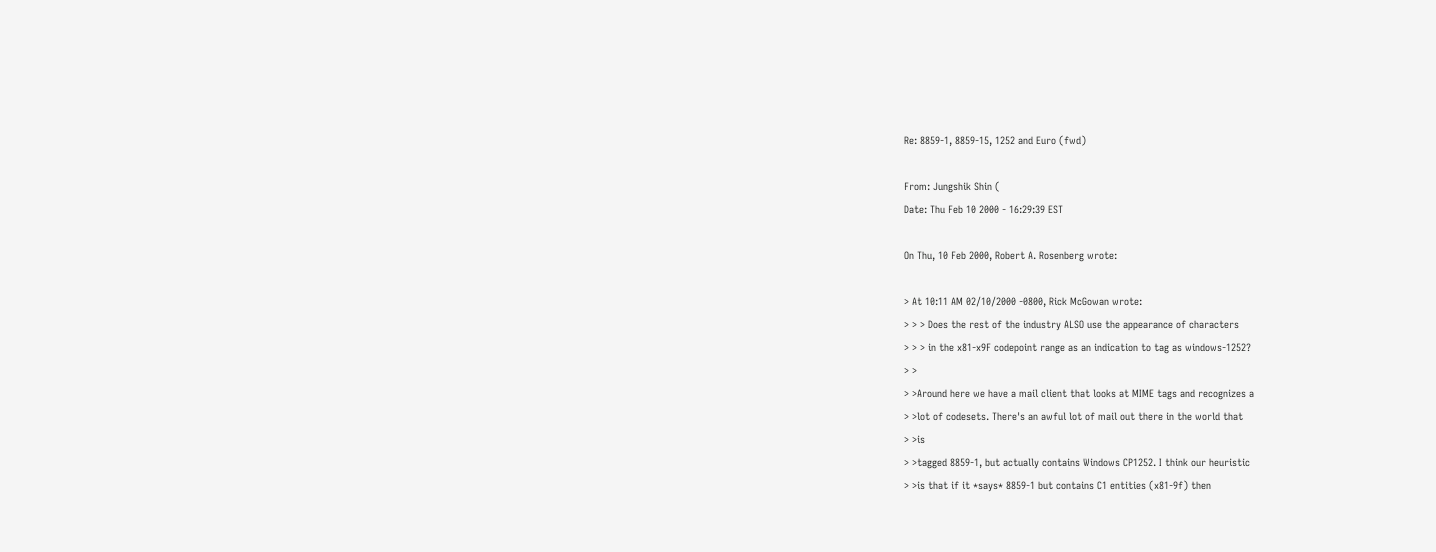Re: 8859-1, 8859-15, 1252 and Euro (fwd)

From: Jungshik Shin (
Date: Thu Feb 10 2000 - 16:29:39 EST

On Thu, 10 Feb 2000, Robert A. Rosenberg wrote:

> At 10:11 AM 02/10/2000 -0800, Rick McGowan wrote:
> > > Does the rest of the industry ALSO use the appearance of characters
> > > in the x81-x9F codepoint range as an indication to tag as windows-1252?
> >
> >Around here we have a mail client that looks at MIME tags and recognizes a
> >lot of codesets. There's an awful lot of mail out there in the world that
> >is
> >tagged 8859-1, but actually contains Windows CP1252. I think our heuristic
> >is that if it *says* 8859-1 but contains C1 entities (x81-9f) then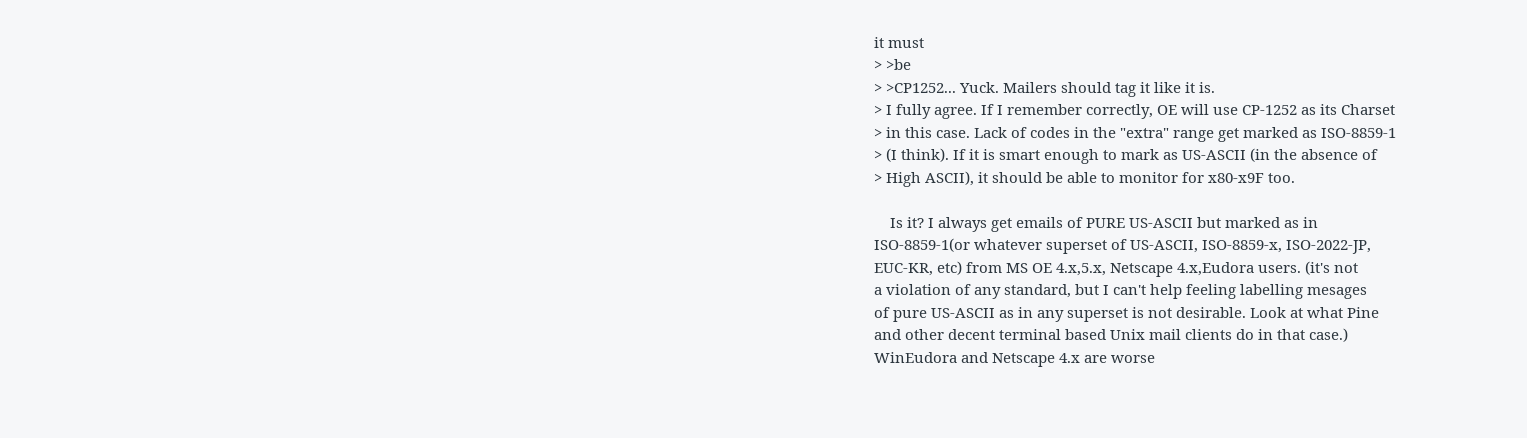it must
> >be
> >CP1252... Yuck. Mailers should tag it like it is.
> I fully agree. If I remember correctly, OE will use CP-1252 as its Charset
> in this case. Lack of codes in the "extra" range get marked as ISO-8859-1
> (I think). If it is smart enough to mark as US-ASCII (in the absence of
> High ASCII), it should be able to monitor for x80-x9F too.

    Is it? I always get emails of PURE US-ASCII but marked as in
ISO-8859-1(or whatever superset of US-ASCII, ISO-8859-x, ISO-2022-JP,
EUC-KR, etc) from MS OE 4.x,5.x, Netscape 4.x,Eudora users. (it's not
a violation of any standard, but I can't help feeling labelling mesages
of pure US-ASCII as in any superset is not desirable. Look at what Pine
and other decent terminal based Unix mail clients do in that case.)
WinEudora and Netscape 4.x are worse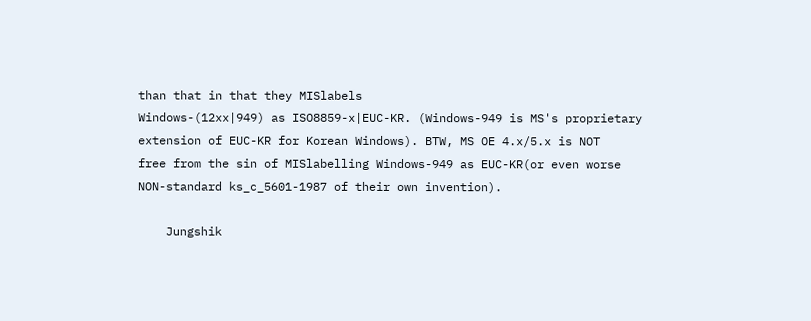than that in that they MISlabels
Windows-(12xx|949) as ISO8859-x|EUC-KR. (Windows-949 is MS's proprietary
extension of EUC-KR for Korean Windows). BTW, MS OE 4.x/5.x is NOT
free from the sin of MISlabelling Windows-949 as EUC-KR(or even worse
NON-standard ks_c_5601-1987 of their own invention).

    Jungshik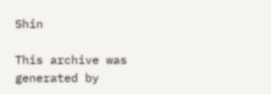Shin

This archive was generated by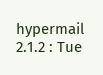hypermail 2.1.2 : Tue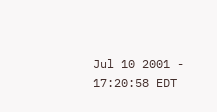Jul 10 2001 - 17:20:58 EDT